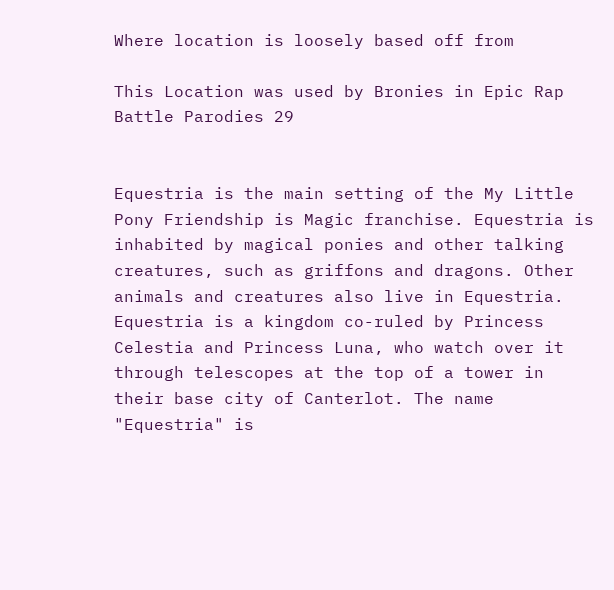Where location is loosely based off from

This Location was used by Bronies in Epic Rap Battle Parodies 29


Equestria is the main setting of the My Little Pony Friendship is Magic franchise. Equestria is inhabited by magical ponies and other talking creatures, such as griffons and dragons. Other animals and creatures also live in Equestria. Equestria is a kingdom co-ruled by Princess Celestia and Princess Luna, who watch over it through telescopes at the top of a tower in their base city of Canterlot. The name "Equestria" is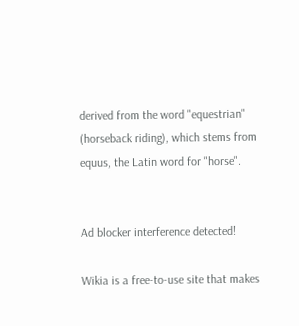derived from the word "equestrian" (horseback riding), which stems from equus, the Latin word for "horse".


Ad blocker interference detected!

Wikia is a free-to-use site that makes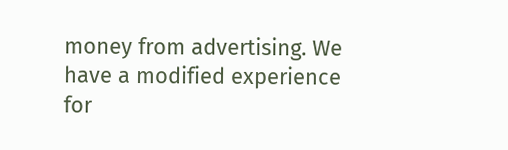money from advertising. We have a modified experience for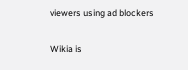viewers using ad blockers

Wikia is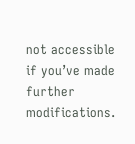not accessible if you’ve made further modifications.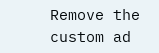Remove the custom ad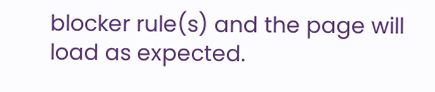blocker rule(s) and the page will load as expected.